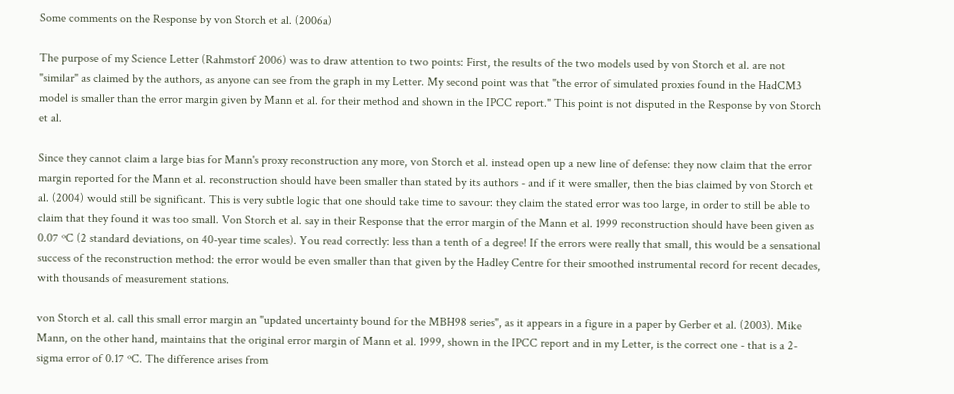Some comments on the Response by von Storch et al. (2006a)

The purpose of my Science Letter (Rahmstorf 2006) was to draw attention to two points: First, the results of the two models used by von Storch et al. are not "similar" as claimed by the authors, as anyone can see from the graph in my Letter. My second point was that "the error of simulated proxies found in the HadCM3 model is smaller than the error margin given by Mann et al. for their method and shown in the IPCC report." This point is not disputed in the Response by von Storch et al.

Since they cannot claim a large bias for Mann's proxy reconstruction any more, von Storch et al. instead open up a new line of defense: they now claim that the error margin reported for the Mann et al. reconstruction should have been smaller than stated by its authors - and if it were smaller, then the bias claimed by von Storch et al. (2004) would still be significant. This is very subtle logic that one should take time to savour: they claim the stated error was too large, in order to still be able to claim that they found it was too small. Von Storch et al. say in their Response that the error margin of the Mann et al. 1999 reconstruction should have been given as 0.07 ºC (2 standard deviations, on 40-year time scales). You read correctly: less than a tenth of a degree! If the errors were really that small, this would be a sensational success of the reconstruction method: the error would be even smaller than that given by the Hadley Centre for their smoothed instrumental record for recent decades, with thousands of measurement stations.

von Storch et al. call this small error margin an "updated uncertainty bound for the MBH98 series", as it appears in a figure in a paper by Gerber et al. (2003). Mike Mann, on the other hand, maintains that the original error margin of Mann et al. 1999, shown in the IPCC report and in my Letter, is the correct one - that is a 2-sigma error of 0.17 ºC. The difference arises from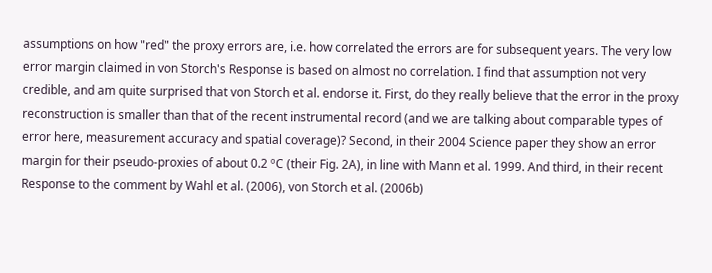assumptions on how "red" the proxy errors are, i.e. how correlated the errors are for subsequent years. The very low error margin claimed in von Storch's Response is based on almost no correlation. I find that assumption not very credible, and am quite surprised that von Storch et al. endorse it. First, do they really believe that the error in the proxy reconstruction is smaller than that of the recent instrumental record (and we are talking about comparable types of error here, measurement accuracy and spatial coverage)? Second, in their 2004 Science paper they show an error margin for their pseudo-proxies of about 0.2 ºC (their Fig. 2A), in line with Mann et al. 1999. And third, in their recent Response to the comment by Wahl et al. (2006), von Storch et al. (2006b)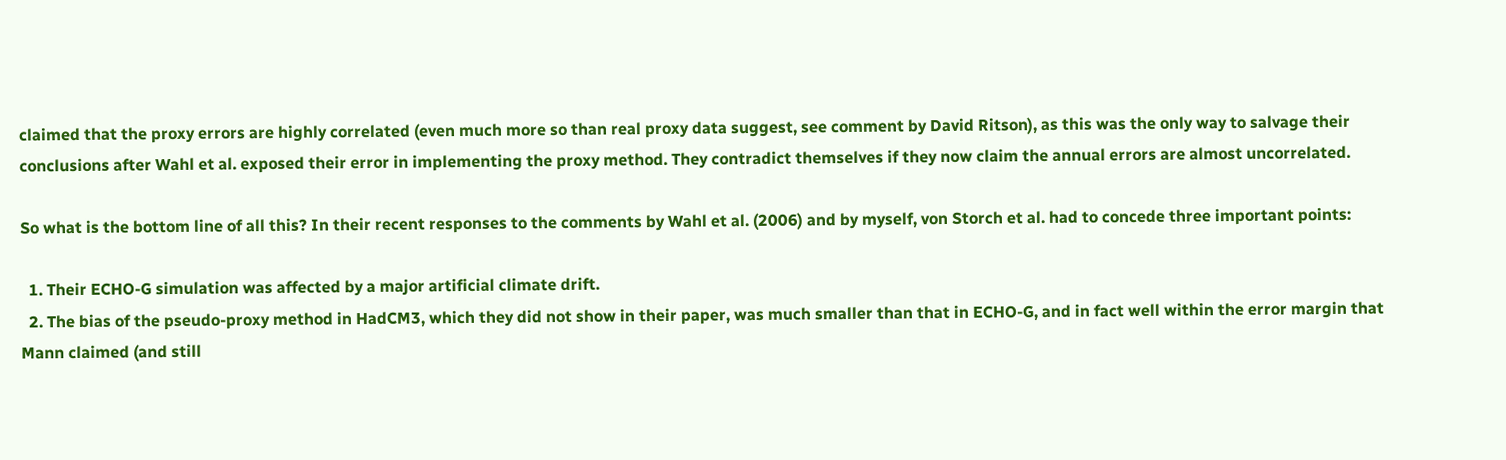claimed that the proxy errors are highly correlated (even much more so than real proxy data suggest, see comment by David Ritson), as this was the only way to salvage their conclusions after Wahl et al. exposed their error in implementing the proxy method. They contradict themselves if they now claim the annual errors are almost uncorrelated.

So what is the bottom line of all this? In their recent responses to the comments by Wahl et al. (2006) and by myself, von Storch et al. had to concede three important points:

  1. Their ECHO-G simulation was affected by a major artificial climate drift.
  2. The bias of the pseudo-proxy method in HadCM3, which they did not show in their paper, was much smaller than that in ECHO-G, and in fact well within the error margin that Mann claimed (and still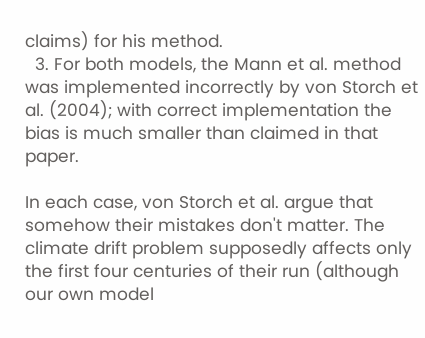claims) for his method.
  3. For both models, the Mann et al. method was implemented incorrectly by von Storch et al. (2004); with correct implementation the bias is much smaller than claimed in that paper.

In each case, von Storch et al. argue that somehow their mistakes don't matter. The climate drift problem supposedly affects only the first four centuries of their run (although our own model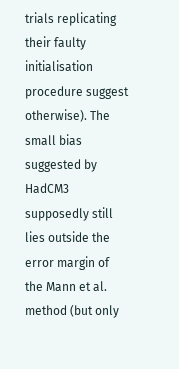trials replicating their faulty initialisation procedure suggest otherwise). The small bias suggested by HadCM3 supposedly still lies outside the error margin of the Mann et al. method (but only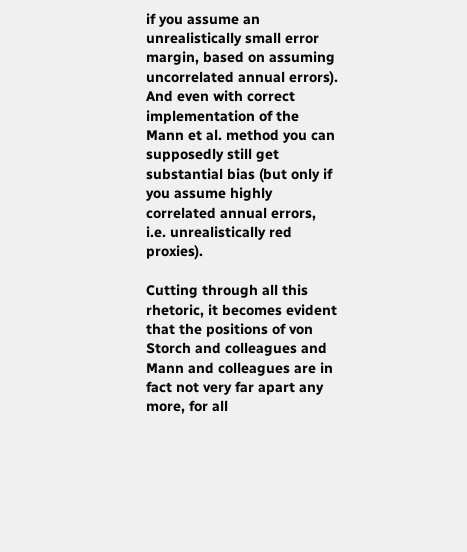if you assume an unrealistically small error margin, based on assuming uncorrelated annual errors). And even with correct implementation of the Mann et al. method you can supposedly still get substantial bias (but only if you assume highly correlated annual errors, i.e. unrealistically red proxies).

Cutting through all this rhetoric, it becomes evident that the positions of von Storch and colleagues and Mann and colleagues are in fact not very far apart any more, for all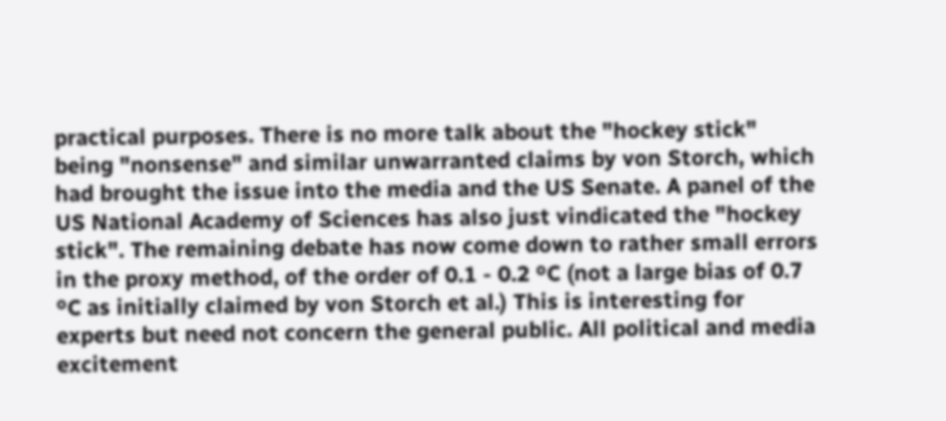practical purposes. There is no more talk about the "hockey stick" being "nonsense" and similar unwarranted claims by von Storch, which had brought the issue into the media and the US Senate. A panel of the US National Academy of Sciences has also just vindicated the "hockey stick". The remaining debate has now come down to rather small errors in the proxy method, of the order of 0.1 - 0.2 ºC (not a large bias of 0.7 ºC as initially claimed by von Storch et al.) This is interesting for experts but need not concern the general public. All political and media excitement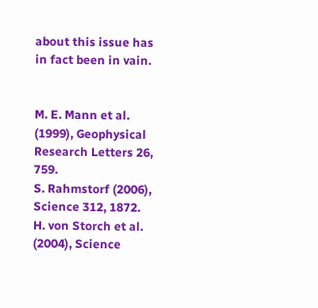about this issue has in fact been in vain.


M. E. Mann et al. (1999), Geophysical Research Letters 26, 759.
S. Rahmstorf (2006), Science 312, 1872.
H. von Storch et al. (2004), Science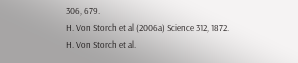306, 679.
H. Von Storch et al (2006a) Science 312, 1872.
H. Von Storch et al.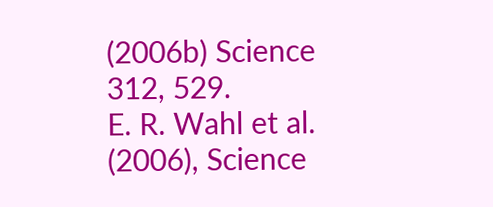(2006b) Science 312, 529.
E. R. Wahl et al. (2006), Science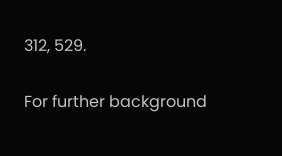312, 529.

For further background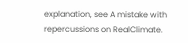explanation, see A mistake with repercussions on RealClimate.